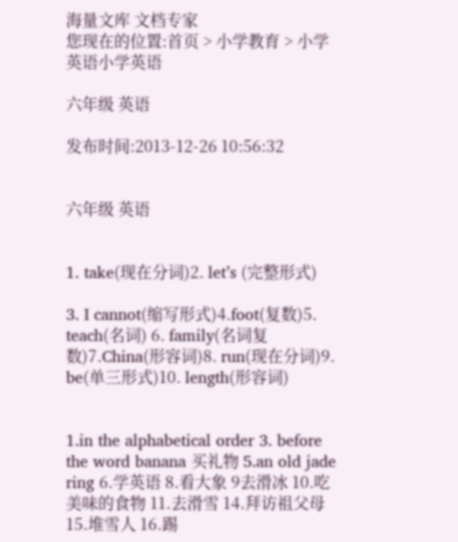海量文库 文档专家
您现在的位置:首页 > 小学教育 > 小学英语小学英语

六年级 英语

发布时间:2013-12-26 10:56:32


六年级 英语


1. take(现在分词)2. let’s (完整形式)

3. I cannot(缩写形式)4.foot(复数)5. teach(名词) 6. family(名词复数)7.China(形容词)8. run(现在分词)9. be(单三形式)10. length(形容词)


1.in the alphabetical order 3. before the word banana 买礼物 5.an old jade ring 6.学英语 8.看大象 9去滑冰 10.吃美味的食物 11.去滑雪 14.拜访祖父母 15.堆雪人 16.踢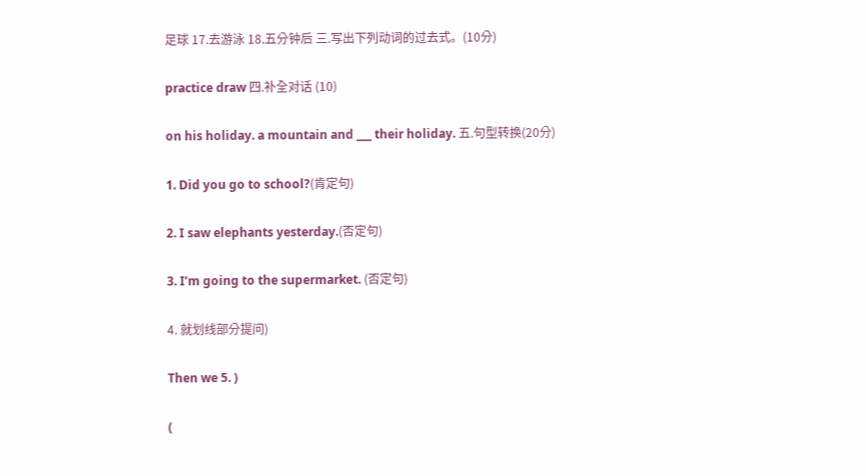足球 17.去游泳 18.五分钟后 三.写出下列动词的过去式。(10分)

practice draw 四.补全对话 (10)

on his holiday. a mountain and ___ their holiday. 五.句型转换(20分)

1. Did you go to school?(肯定句)

2. I saw elephants yesterday.(否定句)

3. I’m going to the supermarket. (否定句)

4. 就划线部分提问)

Then we 5. )

(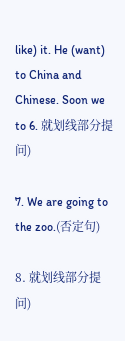like) it. He (want) to China and Chinese. Soon we to 6. 就划线部分提问)

7. We are going to the zoo.(否定句)

8. 就划线部分提问)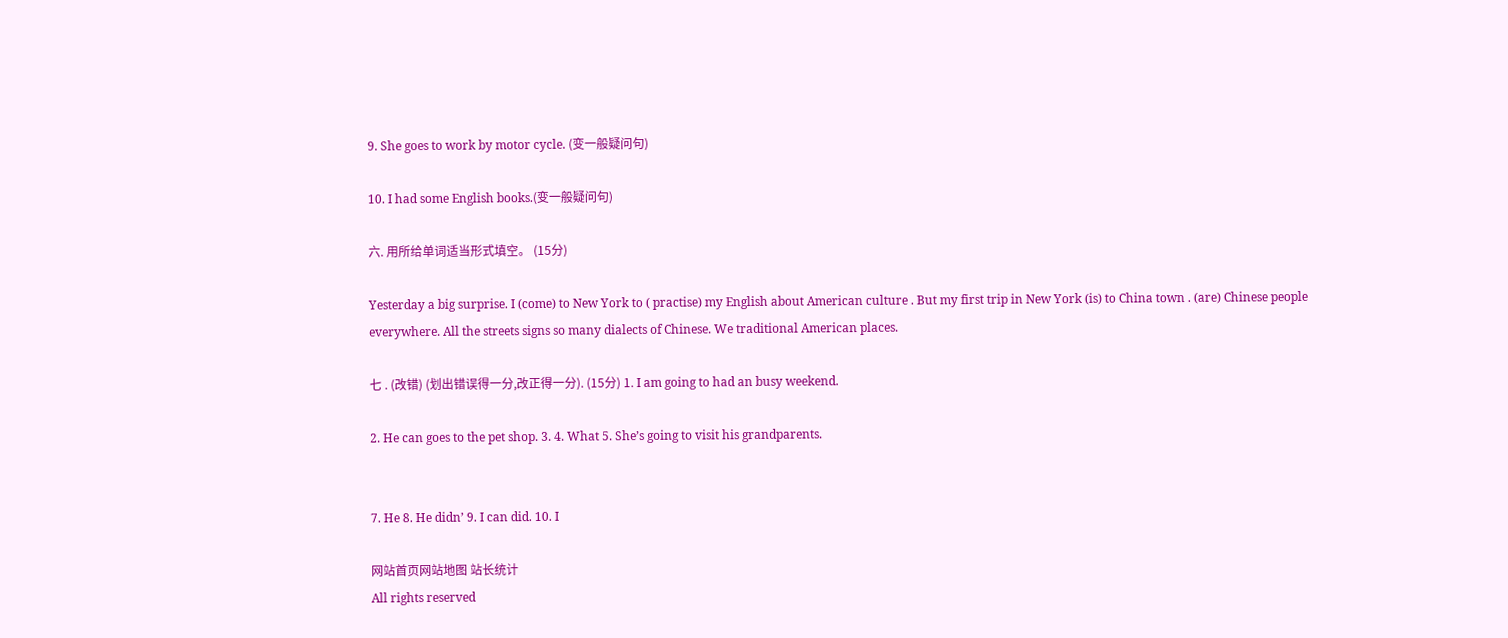9. She goes to work by motor cycle. (变一般疑问句)

10. I had some English books.(变一般疑问句)

六. 用所给单词适当形式填空。 (15分)

Yesterday a big surprise. I (come) to New York to ( practise) my English about American culture . But my first trip in New York (is) to China town . (are) Chinese people everywhere. All the streets signs so many dialects of Chinese. We traditional American places.

七 . (改错) (划出错误得一分,改正得一分). (15分) 1. I am going to had an busy weekend.

2. He can goes to the pet shop. 3. 4. What 5. She’s going to visit his grandparents.


7. He 8. He didn’ 9. I can did. 10. I

网站首页网站地图 站长统计
All rights reserved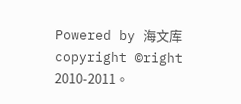Powered by 海文库
copyright ©right 2010-2011。